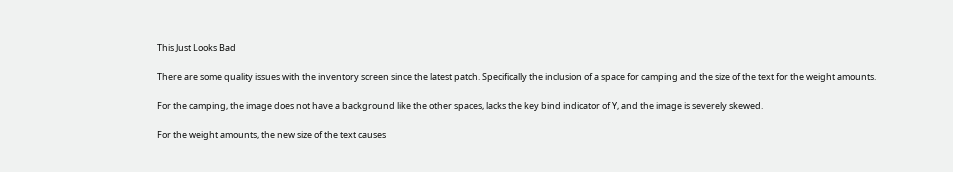This Just Looks Bad

There are some quality issues with the inventory screen since the latest patch. Specifically the inclusion of a space for camping and the size of the text for the weight amounts.

For the camping, the image does not have a background like the other spaces, lacks the key bind indicator of Y, and the image is severely skewed.

For the weight amounts, the new size of the text causes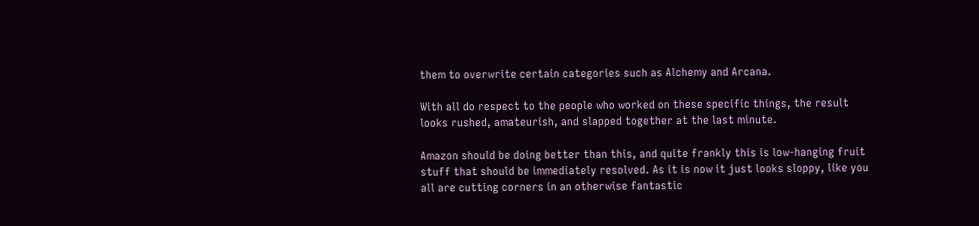them to overwrite certain categories such as Alchemy and Arcana.

With all do respect to the people who worked on these specific things, the result looks rushed, amateurish, and slapped together at the last minute.

Amazon should be doing better than this, and quite frankly this is low-hanging fruit stuff that should be immediately resolved. As it is now it just looks sloppy, like you all are cutting corners in an otherwise fantastic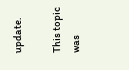update.

This topic was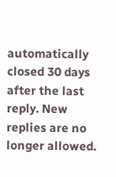automatically closed 30 days after the last reply. New replies are no longer allowed.